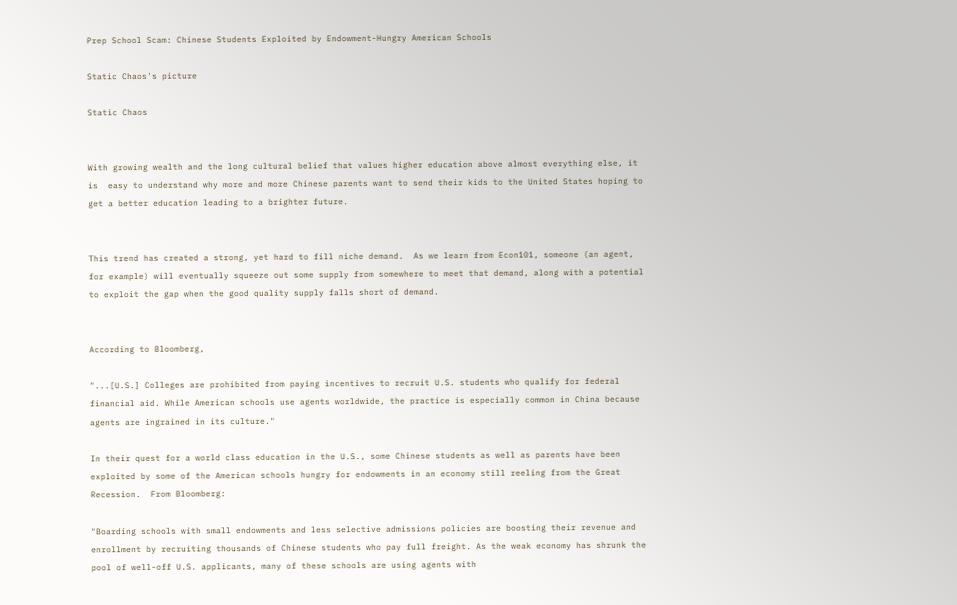Prep School Scam: Chinese Students Exploited by Endowment-Hungry American Schools

Static Chaos's picture

Static Chaos


With growing wealth and the long cultural belief that values higher education above almost everything else, it is  easy to understand why more and more Chinese parents want to send their kids to the United States hoping to get a better education leading to a brighter future.


This trend has created a strong, yet hard to fill niche demand.  As we learn from Econ101, someone (an agent, for example) will eventually squeeze out some supply from somewhere to meet that demand, along with a potential to exploit the gap when the good quality supply falls short of demand.


According to Bloomberg,

"...[U.S.] Colleges are prohibited from paying incentives to recruit U.S. students who qualify for federal financial aid. While American schools use agents worldwide, the practice is especially common in China because agents are ingrained in its culture."

In their quest for a world class education in the U.S., some Chinese students as well as parents have been exploited by some of the American schools hungry for endowments in an economy still reeling from the Great Recession.  From Bloomberg:

"Boarding schools with small endowments and less selective admissions policies are boosting their revenue and enrollment by recruiting thousands of Chinese students who pay full freight. As the weak economy has shrunk the pool of well-off U.S. applicants, many of these schools are using agents with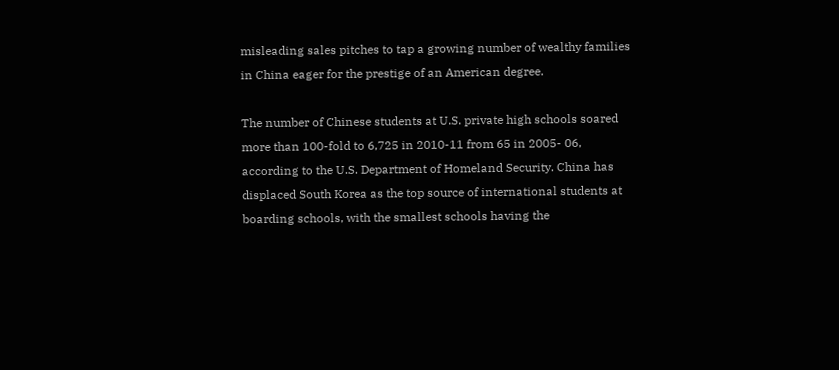misleading sales pitches to tap a growing number of wealthy families in China eager for the prestige of an American degree.

The number of Chinese students at U.S. private high schools soared more than 100-fold to 6,725 in 2010-11 from 65 in 2005- 06, according to the U.S. Department of Homeland Security. China has displaced South Korea as the top source of international students at boarding schools, with the smallest schools having the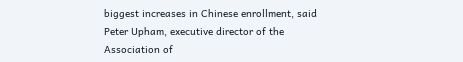biggest increases in Chinese enrollment, said Peter Upham, executive director of the Association of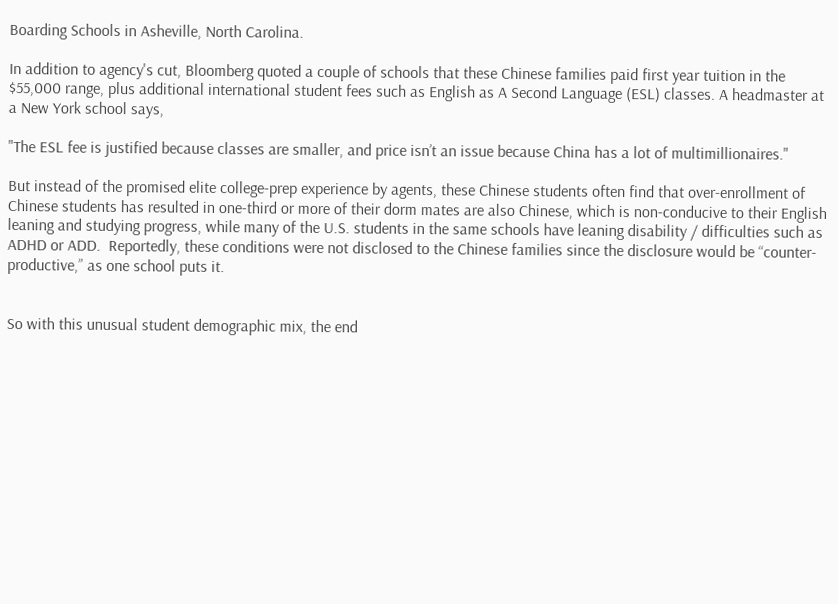Boarding Schools in Asheville, North Carolina.

In addition to agency's cut, Bloomberg quoted a couple of schools that these Chinese families paid first year tuition in the $55,000 range, plus additional international student fees such as English as A Second Language (ESL) classes. A headmaster at a New York school says,

"The ESL fee is justified because classes are smaller, and price isn’t an issue because China has a lot of multimillionaires."

But instead of the promised elite college-prep experience by agents, these Chinese students often find that over-enrollment of Chinese students has resulted in one-third or more of their dorm mates are also Chinese, which is non-conducive to their English leaning and studying progress, while many of the U.S. students in the same schools have leaning disability / difficulties such as ADHD or ADD.  Reportedly, these conditions were not disclosed to the Chinese families since the disclosure would be “counter-productive,” as one school puts it.


So with this unusual student demographic mix, the end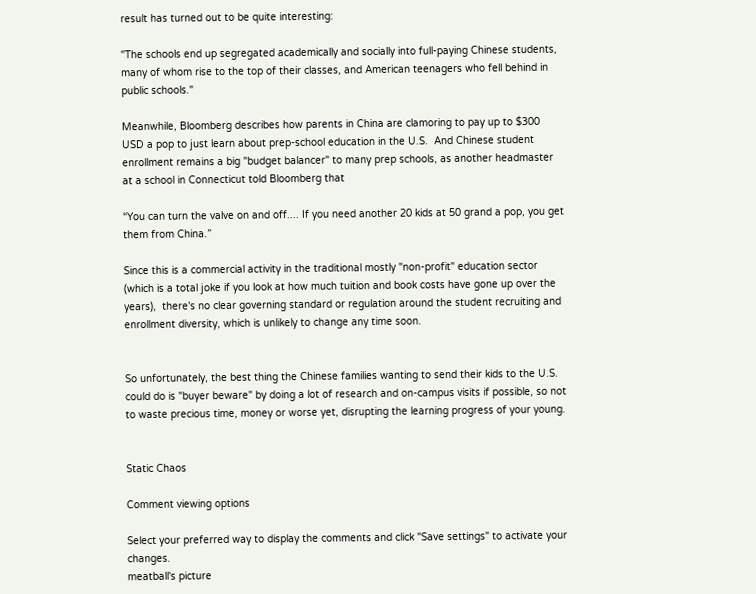result has turned out to be quite interesting:

"The schools end up segregated academically and socially into full-paying Chinese students, many of whom rise to the top of their classes, and American teenagers who fell behind in public schools."

Meanwhile, Bloomberg describes how parents in China are clamoring to pay up to $300 USD a pop to just learn about prep-school education in the U.S.  And Chinese student enrollment remains a big "budget balancer" to many prep schools, as another headmaster at a school in Connecticut told Bloomberg that

“You can turn the valve on and off.... If you need another 20 kids at 50 grand a pop, you get them from China.”

Since this is a commercial activity in the traditional mostly "non-profit" education sector (which is a total joke if you look at how much tuition and book costs have gone up over the years),  there's no clear governing standard or regulation around the student recruiting and enrollment diversity, which is unlikely to change any time soon.


So unfortunately, the best thing the Chinese families wanting to send their kids to the U.S. could do is "buyer beware" by doing a lot of research and on-campus visits if possible, so not to waste precious time, money or worse yet, disrupting the learning progress of your young.


Static Chaos

Comment viewing options

Select your preferred way to display the comments and click "Save settings" to activate your changes.
meatball's picture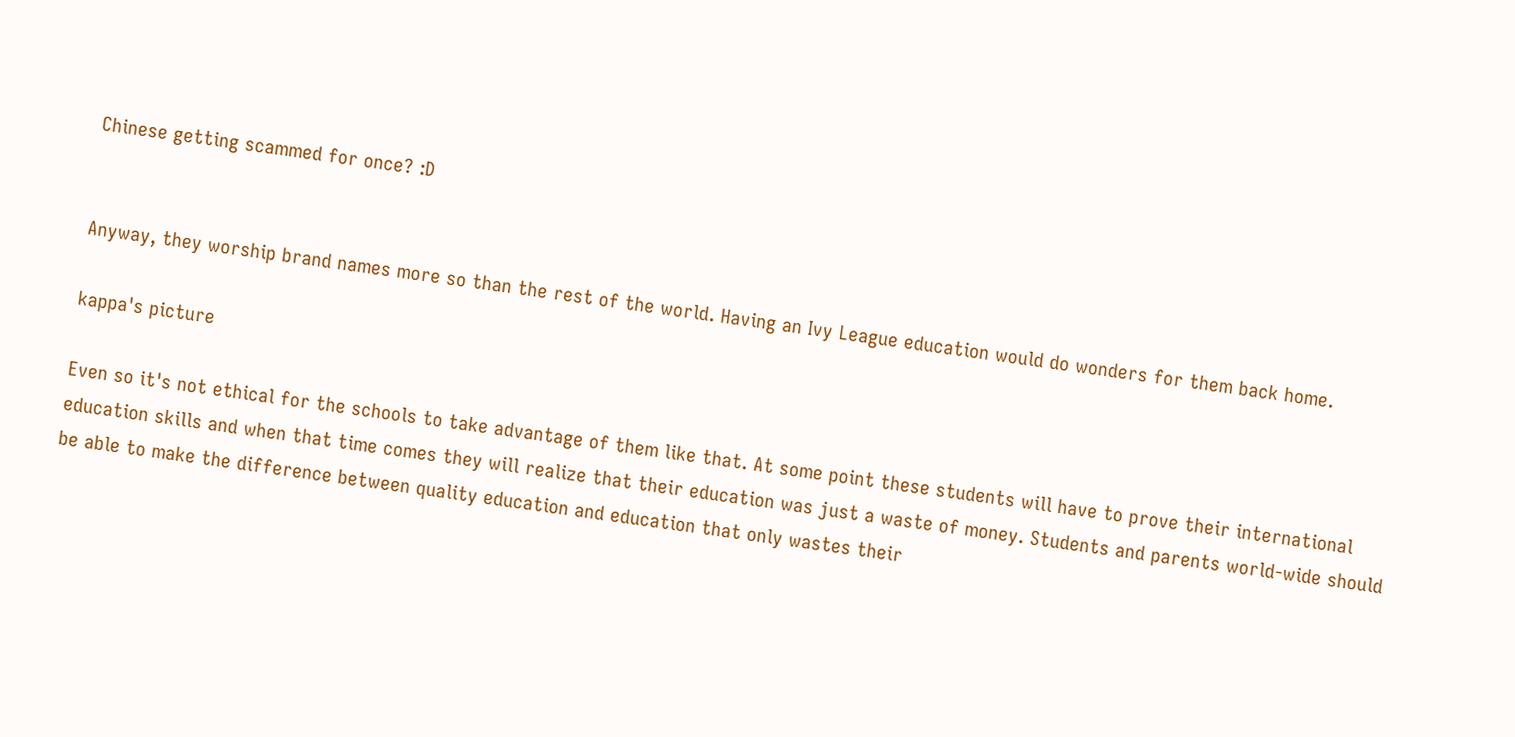Chinese getting scammed for once? :D


Anyway, they worship brand names more so than the rest of the world. Having an Ivy League education would do wonders for them back home.

kappa's picture

Even so it's not ethical for the schools to take advantage of them like that. At some point these students will have to prove their international education skills and when that time comes they will realize that their education was just a waste of money. Students and parents world-wide should be able to make the difference between quality education and education that only wastes their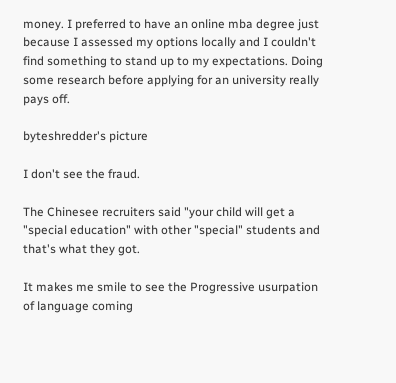money. I preferred to have an online mba degree just because I assessed my options locally and I couldn't find something to stand up to my expectations. Doing some research before applying for an university really pays off.

byteshredder's picture

I don't see the fraud.

The Chinesee recruiters said "your child will get a "special education" with other "special" students and that's what they got.

It makes me smile to see the Progressive usurpation of language coming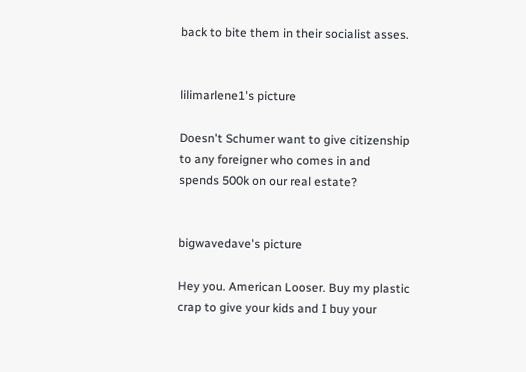back to bite them in their socialist asses.


lilimarlene1's picture

Doesn't Schumer want to give citizenship to any foreigner who comes in and spends 500k on our real estate?


bigwavedave's picture

Hey you. American Looser. Buy my plastic crap to give your kids and I buy your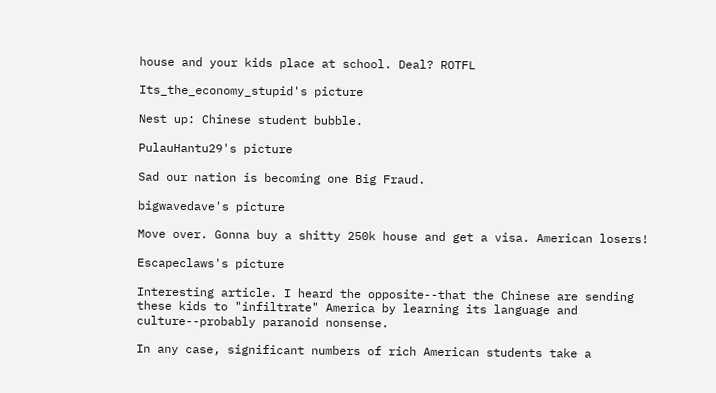house and your kids place at school. Deal? ROTFL

Its_the_economy_stupid's picture

Nest up: Chinese student bubble.

PulauHantu29's picture

Sad our nation is becoming one Big Fraud.

bigwavedave's picture

Move over. Gonna buy a shitty 250k house and get a visa. American losers!

Escapeclaws's picture

Interesting article. I heard the opposite--that the Chinese are sending these kids to "infiltrate" America by learning its language and culture--probably paranoid nonsense.

In any case, significant numbers of rich American students take a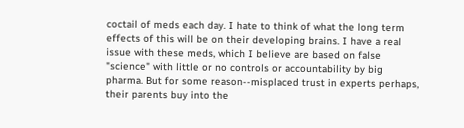coctail of meds each day. I hate to think of what the long term effects of this will be on their developing brains. I have a real issue with these meds, which I believe are based on false "science" with little or no controls or accountability by big pharma. But for some reason--misplaced trust in experts perhaps, their parents buy into the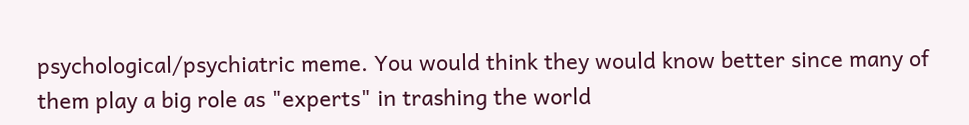psychological/psychiatric meme. You would think they would know better since many of them play a big role as "experts" in trashing the world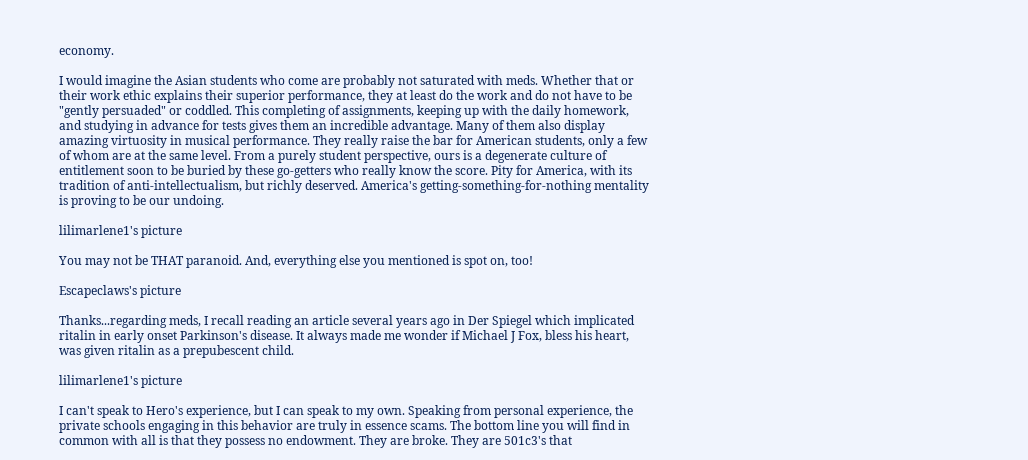economy.

I would imagine the Asian students who come are probably not saturated with meds. Whether that or their work ethic explains their superior performance, they at least do the work and do not have to be "gently persuaded" or coddled. This completing of assignments, keeping up with the daily homework, and studying in advance for tests gives them an incredible advantage. Many of them also display amazing virtuosity in musical performance. They really raise the bar for American students, only a few of whom are at the same level. From a purely student perspective, ours is a degenerate culture of entitlement soon to be buried by these go-getters who really know the score. Pity for America, with its tradition of anti-intellectualism, but richly deserved. America's getting-something-for-nothing mentality is proving to be our undoing.

lilimarlene1's picture

You may not be THAT paranoid. And, everything else you mentioned is spot on, too!

Escapeclaws's picture

Thanks...regarding meds, I recall reading an article several years ago in Der Spiegel which implicated ritalin in early onset Parkinson's disease. It always made me wonder if Michael J Fox, bless his heart, was given ritalin as a prepubescent child.

lilimarlene1's picture

I can't speak to Hero's experience, but I can speak to my own. Speaking from personal experience, the private schools engaging in this behavior are truly in essence scams. The bottom line you will find in common with all is that they possess no endowment. They are broke. They are 501c3's that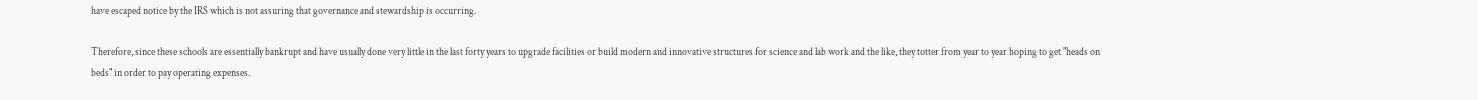have escaped notice by the IRS which is not assuring that governance and stewardship is occurring.

Therefore, since these schools are essentially bankrupt and have usually done very little in the last forty years to upgrade facilities or build modern and innovative structures for science and lab work and the like, they totter from year to year hoping to get "heads on beds" in order to pay operating expenses.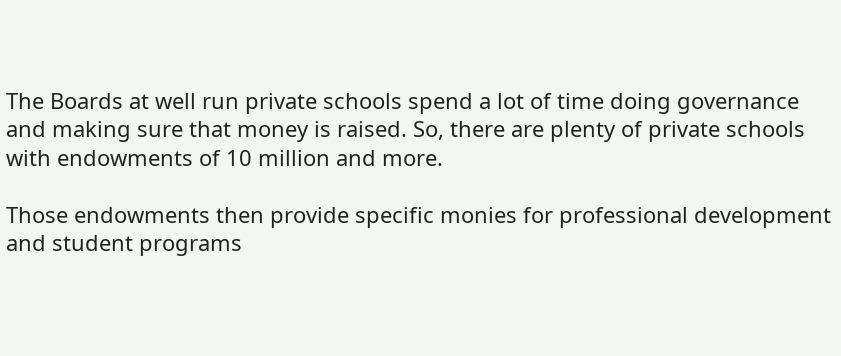The Boards at well run private schools spend a lot of time doing governance and making sure that money is raised. So, there are plenty of private schools with endowments of 10 million and more.

Those endowments then provide specific monies for professional development and student programs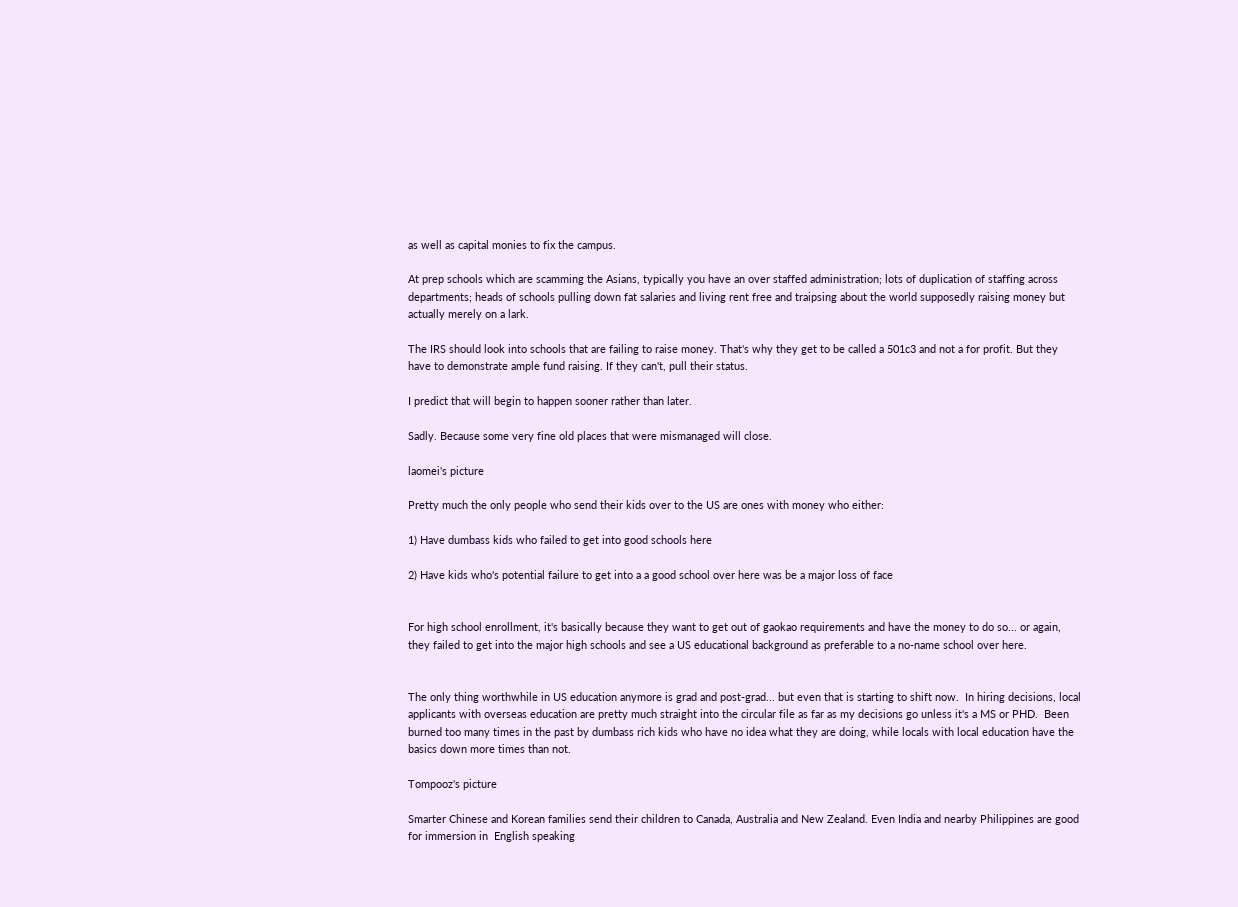as well as capital monies to fix the campus.

At prep schools which are scamming the Asians, typically you have an over staffed administration; lots of duplication of staffing across departments; heads of schools pulling down fat salaries and living rent free and traipsing about the world supposedly raising money but actually merely on a lark.

The IRS should look into schools that are failing to raise money. That's why they get to be called a 501c3 and not a for profit. But they have to demonstrate ample fund raising. If they can't, pull their status.

I predict that will begin to happen sooner rather than later.

Sadly. Because some very fine old places that were mismanaged will close.

laomei's picture

Pretty much the only people who send their kids over to the US are ones with money who either:

1) Have dumbass kids who failed to get into good schools here

2) Have kids who's potential failure to get into a a good school over here was be a major loss of face


For high school enrollment, it's basically because they want to get out of gaokao requirements and have the money to do so... or again, they failed to get into the major high schools and see a US educational background as preferable to a no-name school over here.


The only thing worthwhile in US education anymore is grad and post-grad... but even that is starting to shift now.  In hiring decisions, local applicants with overseas education are pretty much straight into the circular file as far as my decisions go unless it's a MS or PHD.  Been burned too many times in the past by dumbass rich kids who have no idea what they are doing, while locals with local education have the basics down more times than not.

Tompooz's picture

Smarter Chinese and Korean families send their children to Canada, Australia and New Zealand. Even India and nearby Philippines are good for immersion in  English speaking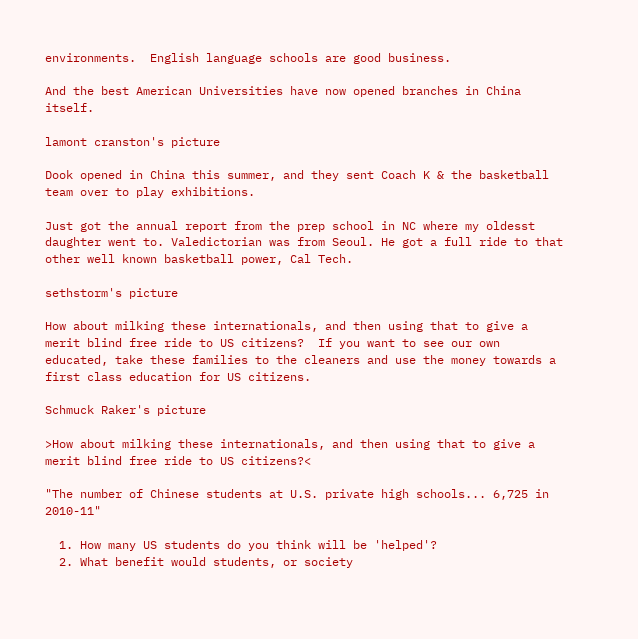environments.  English language schools are good business.

And the best American Universities have now opened branches in China itself.

lamont cranston's picture

Dook opened in China this summer, and they sent Coach K & the basketball team over to play exhibitions.

Just got the annual report from the prep school in NC where my oldesst daughter went to. Valedictorian was from Seoul. He got a full ride to that other well known basketball power, Cal Tech.

sethstorm's picture

How about milking these internationals, and then using that to give a merit blind free ride to US citizens?  If you want to see our own educated, take these families to the cleaners and use the money towards a first class education for US citizens.

Schmuck Raker's picture

>How about milking these internationals, and then using that to give a merit blind free ride to US citizens?<

"The number of Chinese students at U.S. private high schools... 6,725 in 2010-11"

  1. How many US students do you think will be 'helped'?
  2. What benefit would students, or society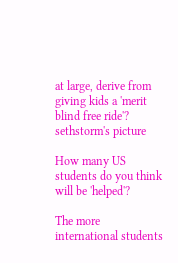at large, derive from giving kids a 'merit blind free ride'?
sethstorm's picture

How many US students do you think will be 'helped'?

The more international students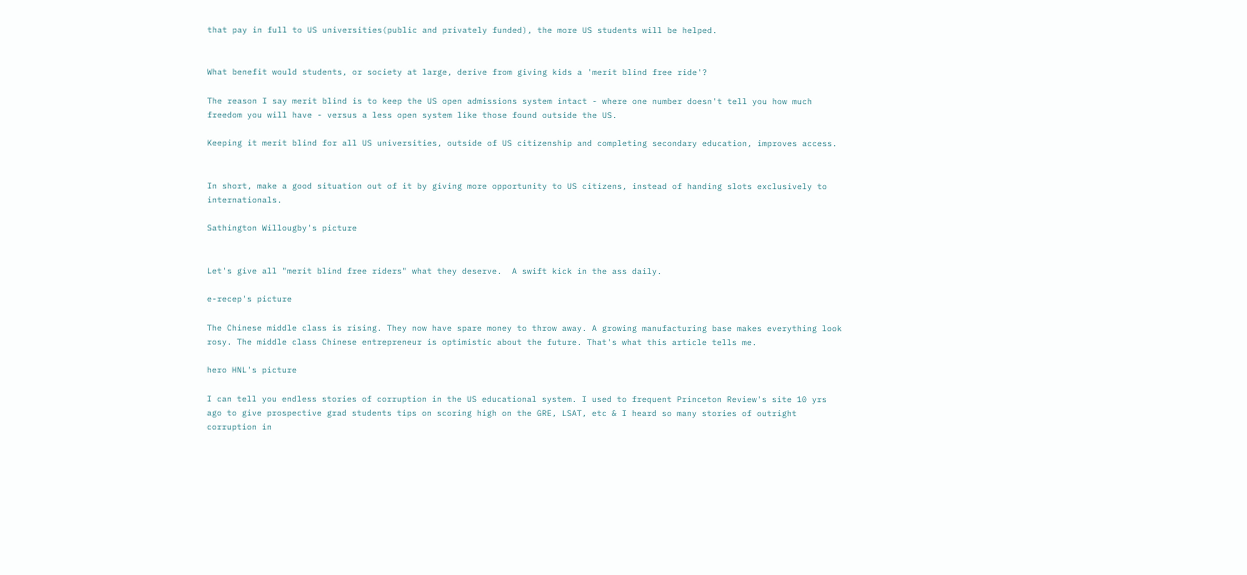that pay in full to US universities(public and privately funded), the more US students will be helped.


What benefit would students, or society at large, derive from giving kids a 'merit blind free ride'?

The reason I say merit blind is to keep the US open admissions system intact - where one number doesn't tell you how much freedom you will have - versus a less open system like those found outside the US.

Keeping it merit blind for all US universities, outside of US citizenship and completing secondary education, improves access.


In short, make a good situation out of it by giving more opportunity to US citizens, instead of handing slots exclusively to internationals.

Sathington Willougby's picture


Let's give all "merit blind free riders" what they deserve.  A swift kick in the ass daily.

e-recep's picture

The Chinese middle class is rising. They now have spare money to throw away. A growing manufacturing base makes everything look rosy. The middle class Chinese entrepreneur is optimistic about the future. That's what this article tells me.

hero HNL's picture

I can tell you endless stories of corruption in the US educational system. I used to frequent Princeton Review's site 10 yrs ago to give prospective grad students tips on scoring high on the GRE, LSAT, etc & I heard so many stories of outright corruption in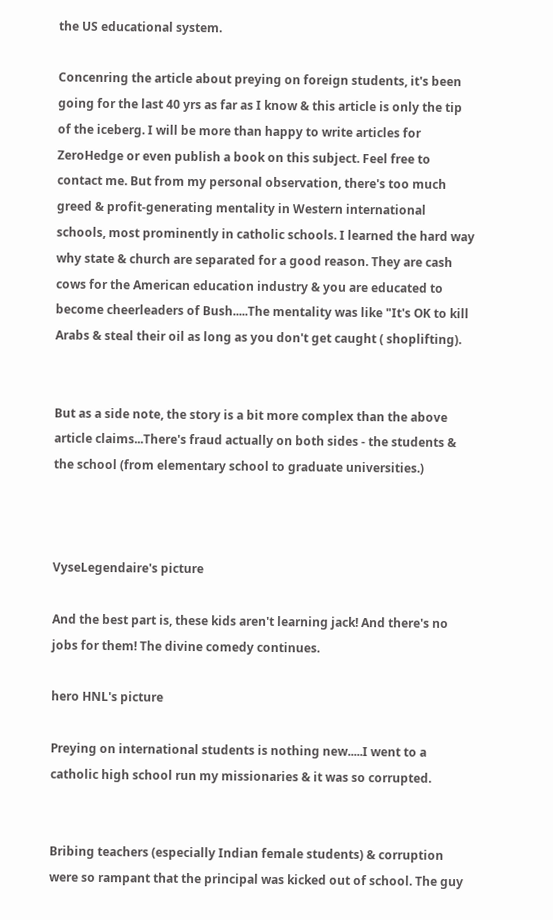the US educational system.

Concenring the article about preying on foreign students, it's been going for the last 40 yrs as far as I know & this article is only the tip of the iceberg. I will be more than happy to write articles for ZeroHedge or even publish a book on this subject. Feel free to contact me. But from my personal observation, there's too much greed & profit-generating mentality in Western international schools, most prominently in catholic schools. I learned the hard way why state & church are separated for a good reason. They are cash cows for the American education industry & you are educated to become cheerleaders of Bush.....The mentality was like "It's OK to kill Arabs & steal their oil as long as you don't get caught ( shoplifting).


But as a side note, the story is a bit more complex than the above article claims...There's fraud actually on both sides - the students & the school (from elementary school to graduate universities.)



VyseLegendaire's picture

And the best part is, these kids aren't learning jack! And there's no jobs for them! The divine comedy continues.

hero HNL's picture

Preying on international students is nothing new.....I went to a catholic high school run my missionaries & it was so corrupted.


Bribing teachers (especially Indian female students) & corruption were so rampant that the principal was kicked out of school. The guy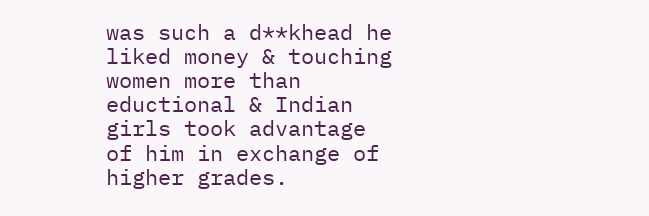was such a d**khead he liked money & touching women more than eductional & Indian girls took advantage of him in exchange of higher grades.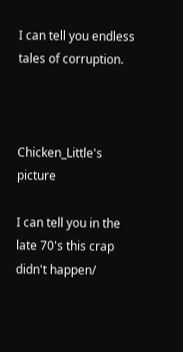I can tell you endless tales of corruption.



Chicken_Little's picture

I can tell you in the late 70's this crap didn't happen/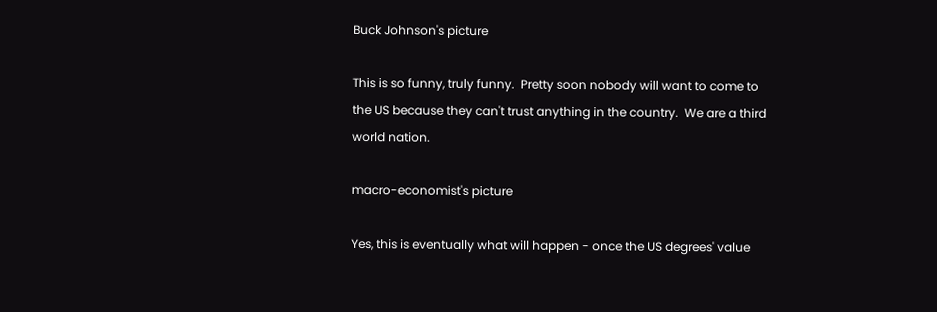Buck Johnson's picture

This is so funny, truly funny.  Pretty soon nobody will want to come to the US because they can't trust anything in the country.  We are a third world nation.

macro-economist's picture

Yes, this is eventually what will happen - once the US degrees' value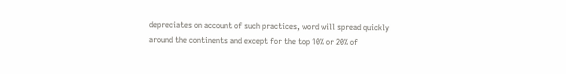depreciates on account of such practices, word will spread quickly around the continents and except for the top 10% or 20% of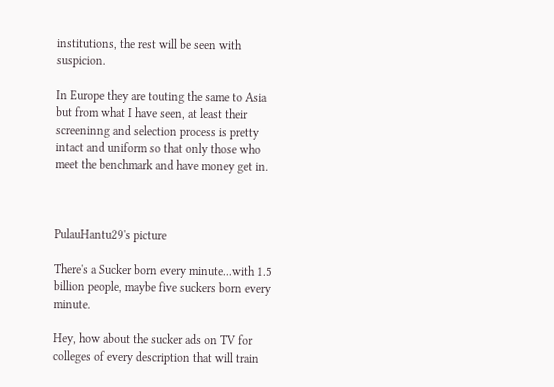institutions, the rest will be seen with suspicion.

In Europe they are touting the same to Asia but from what I have seen, at least their screeninng and selection process is pretty intact and uniform so that only those who meet the benchmark and have money get in.



PulauHantu29's picture

There's a Sucker born every minute...with 1.5 billion people, maybe five suckers born every minute.

Hey, how about the sucker ads on TV for colleges of every description that will train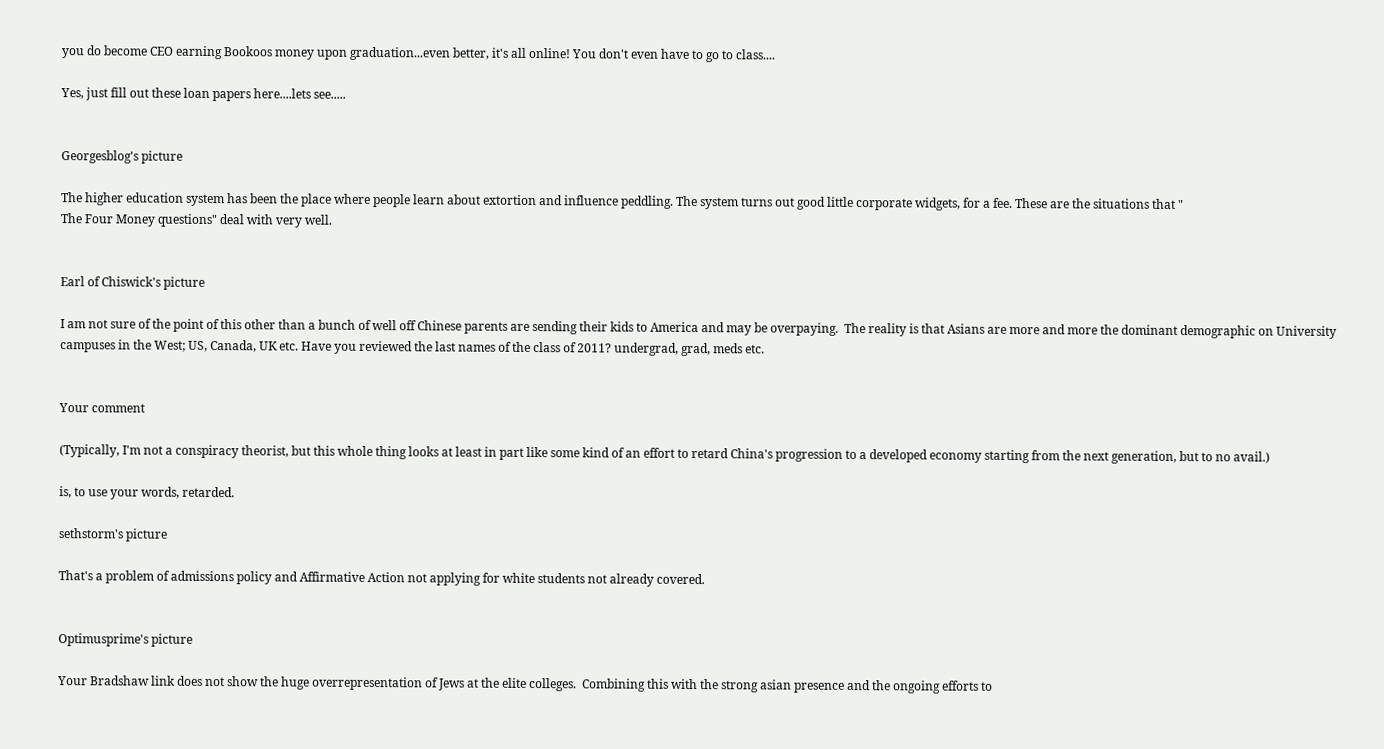you do become CEO earning Bookoos money upon graduation...even better, it's all online! You don't even have to go to class....

Yes, just fill out these loan papers here....lets see.....


Georgesblog's picture

The higher education system has been the place where people learn about extortion and influence peddling. The system turns out good little corporate widgets, for a fee. These are the situations that "
The Four Money questions" deal with very well.


Earl of Chiswick's picture

I am not sure of the point of this other than a bunch of well off Chinese parents are sending their kids to America and may be overpaying.  The reality is that Asians are more and more the dominant demographic on University campuses in the West; US, Canada, UK etc. Have you reviewed the last names of the class of 2011? undergrad, grad, meds etc.


Your comment

(Typically, I'm not a conspiracy theorist, but this whole thing looks at least in part like some kind of an effort to retard China's progression to a developed economy starting from the next generation, but to no avail.)

is, to use your words, retarded.

sethstorm's picture

That's a problem of admissions policy and Affirmative Action not applying for white students not already covered.


Optimusprime's picture

Your Bradshaw link does not show the huge overrepresentation of Jews at the elite colleges.  Combining this with the strong asian presence and the ongoing efforts to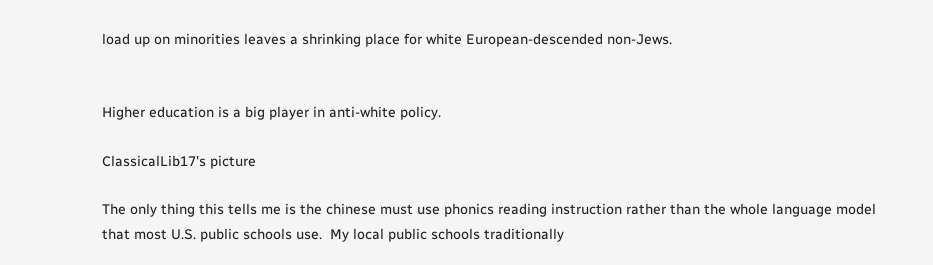load up on minorities leaves a shrinking place for white European-descended non-Jews.


Higher education is a big player in anti-white policy.

ClassicalLib17's picture

The only thing this tells me is the chinese must use phonics reading instruction rather than the whole language model that most U.S. public schools use.  My local public schools traditionally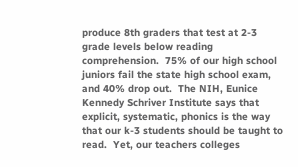produce 8th graders that test at 2-3 grade levels below reading comprehension.  75% of our high school juniors fail the state high school exam, and 40% drop out.  The NIH, Eunice Kennedy Schriver Institute says that explicit, systematic, phonics is the way that our k-3 students should be taught to read.  Yet, our teachers colleges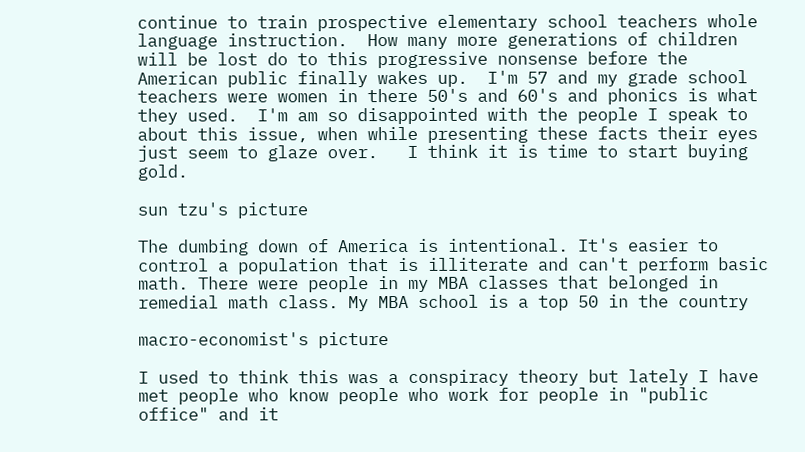continue to train prospective elementary school teachers whole language instruction.  How many more generations of children will be lost do to this progressive nonsense before the American public finally wakes up.  I'm 57 and my grade school teachers were women in there 50's and 60's and phonics is what they used.  I'm am so disappointed with the people I speak to about this issue, when while presenting these facts their eyes just seem to glaze over.   I think it is time to start buying gold.

sun tzu's picture

The dumbing down of America is intentional. It's easier to control a population that is illiterate and can't perform basic math. There were people in my MBA classes that belonged in remedial math class. My MBA school is a top 50 in the country

macro-economist's picture

I used to think this was a conspiracy theory but lately I have met people who know people who work for people in "public office" and it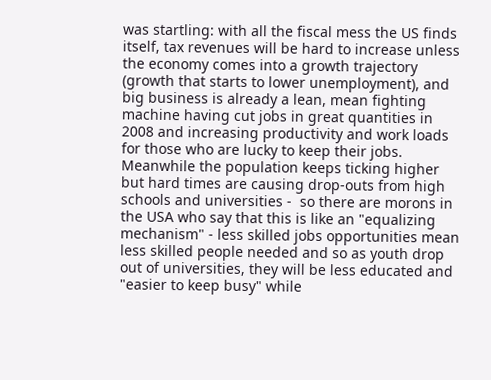was startling: with all the fiscal mess the US finds itself, tax revenues will be hard to increase unless the economy comes into a growth trajectory (growth that starts to lower unemployment), and big business is already a lean, mean fighting machine having cut jobs in great quantities in 2008 and increasing productivity and work loads for those who are lucky to keep their jobs. Meanwhile the population keeps ticking higher but hard times are causing drop-outs from high schools and universities -  so there are morons in the USA who say that this is like an "equalizing mechanism" - less skilled jobs opportunities mean less skilled people needed and so as youth drop out of universities, they will be less educated and "easier to keep busy" while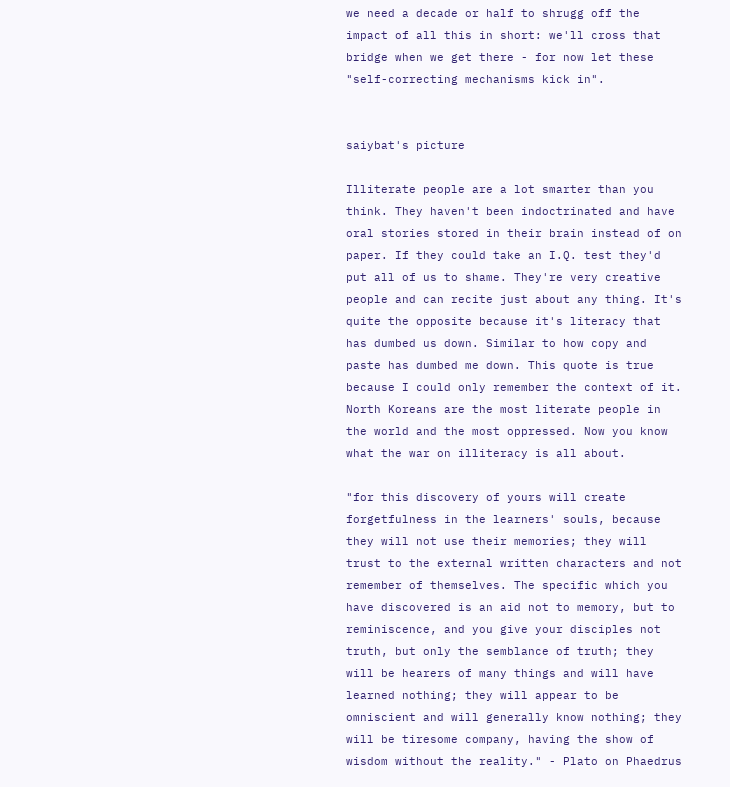we need a decade or half to shrugg off the impact of all this in short: we'll cross that bridge when we get there - for now let these "self-correcting mechanisms kick in".


saiybat's picture

Illiterate people are a lot smarter than you think. They haven't been indoctrinated and have oral stories stored in their brain instead of on paper. If they could take an I.Q. test they'd put all of us to shame. They're very creative people and can recite just about any thing. It's quite the opposite because it's literacy that has dumbed us down. Similar to how copy and paste has dumbed me down. This quote is true because I could only remember the context of it. North Koreans are the most literate people in the world and the most oppressed. Now you know what the war on illiteracy is all about.

"for this discovery of yours will create forgetfulness in the learners' souls, because they will not use their memories; they will trust to the external written characters and not remember of themselves. The specific which you have discovered is an aid not to memory, but to reminiscence, and you give your disciples not truth, but only the semblance of truth; they will be hearers of many things and will have learned nothing; they will appear to be omniscient and will generally know nothing; they will be tiresome company, having the show of wisdom without the reality." - Plato on Phaedrus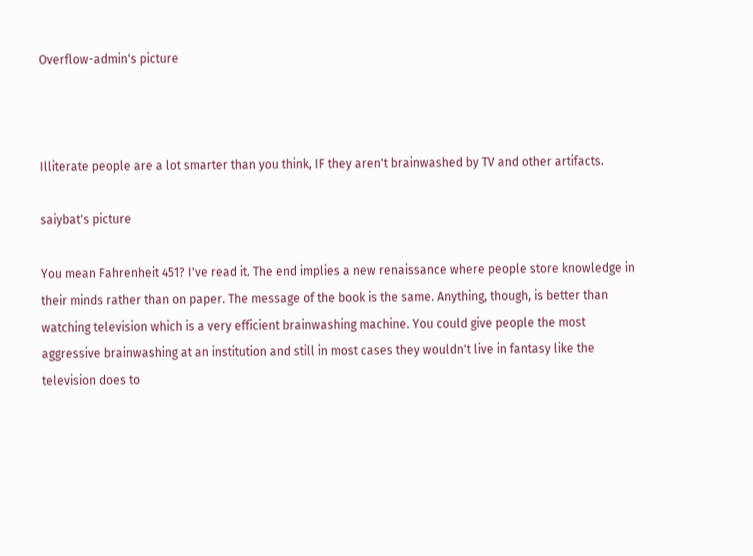Overflow-admin's picture



Illiterate people are a lot smarter than you think, IF they aren't brainwashed by TV and other artifacts.

saiybat's picture

You mean Fahrenheit 451? I've read it. The end implies a new renaissance where people store knowledge in their minds rather than on paper. The message of the book is the same. Anything, though, is better than watching television which is a very efficient brainwashing machine. You could give people the most aggressive brainwashing at an institution and still in most cases they wouldn't live in fantasy like the television does to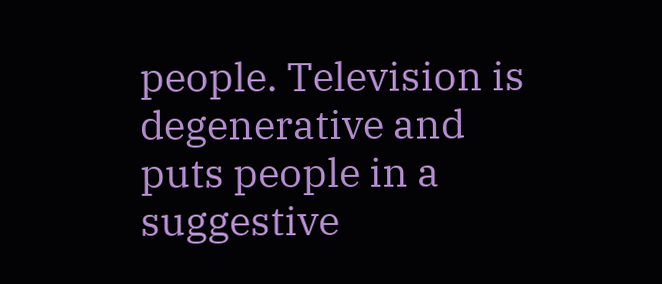people. Television is degenerative and puts people in a suggestive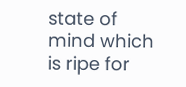state of mind which is ripe for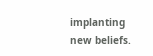implanting new beliefs.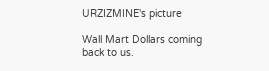URZIZMINE's picture

Wall Mart Dollars coming back to us.